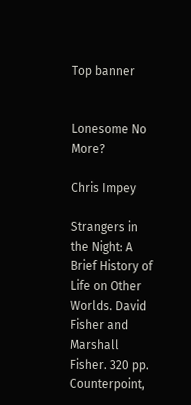Top banner


Lonesome No More?

Chris Impey

Strangers in the Night: A Brief History of Life on Other Worlds. David Fisher and Marshall Fisher. 320 pp. Counterpoint,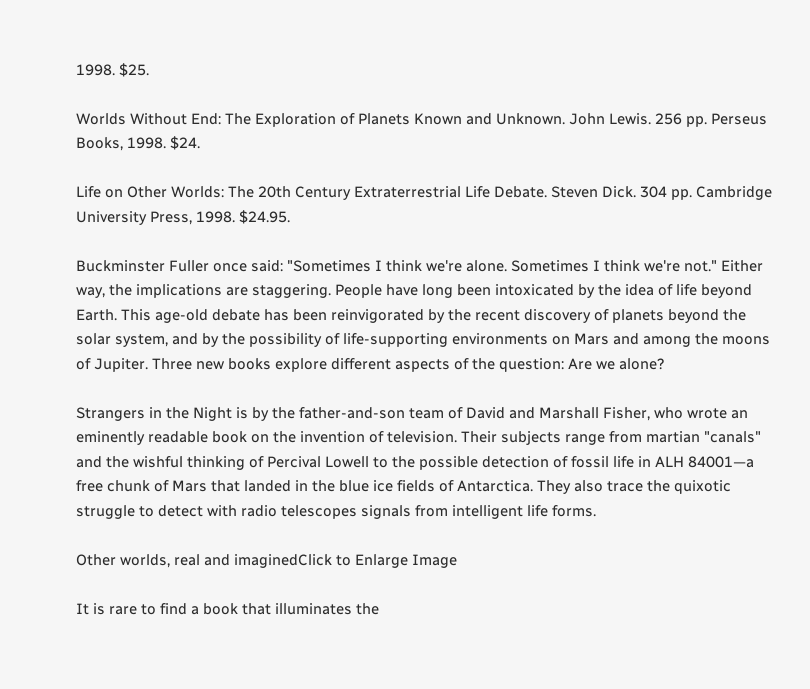1998. $25.

Worlds Without End: The Exploration of Planets Known and Unknown. John Lewis. 256 pp. Perseus Books, 1998. $24.

Life on Other Worlds: The 20th Century Extraterrestrial Life Debate. Steven Dick. 304 pp. Cambridge University Press, 1998. $24.95.

Buckminster Fuller once said: "Sometimes I think we're alone. Sometimes I think we're not." Either way, the implications are staggering. People have long been intoxicated by the idea of life beyond Earth. This age-old debate has been reinvigorated by the recent discovery of planets beyond the solar system, and by the possibility of life-supporting environments on Mars and among the moons of Jupiter. Three new books explore different aspects of the question: Are we alone?

Strangers in the Night is by the father-and-son team of David and Marshall Fisher, who wrote an eminently readable book on the invention of television. Their subjects range from martian "canals" and the wishful thinking of Percival Lowell to the possible detection of fossil life in ALH 84001—a free chunk of Mars that landed in the blue ice fields of Antarctica. They also trace the quixotic struggle to detect with radio telescopes signals from intelligent life forms.

Other worlds, real and imaginedClick to Enlarge Image

It is rare to find a book that illuminates the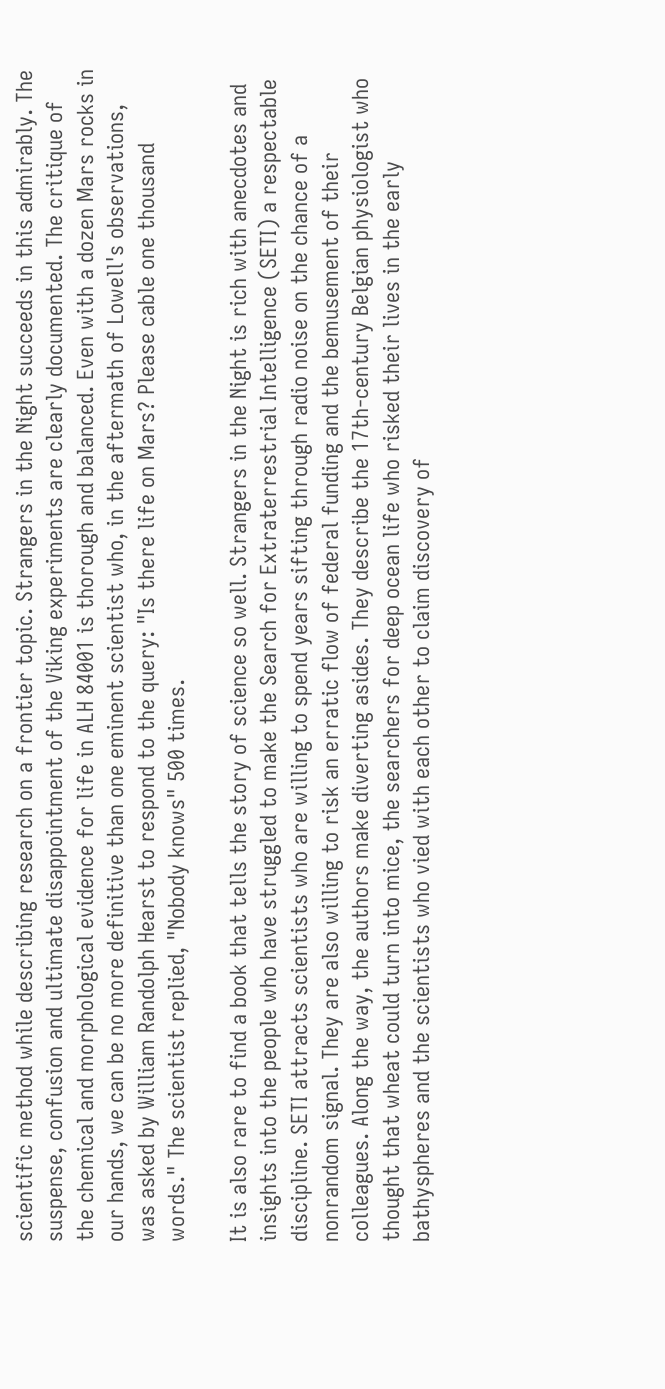scientific method while describing research on a frontier topic. Strangers in the Night succeeds in this admirably. The suspense, confusion and ultimate disappointment of the Viking experiments are clearly documented. The critique of the chemical and morphological evidence for life in ALH 84001 is thorough and balanced. Even with a dozen Mars rocks in our hands, we can be no more definitive than one eminent scientist who, in the aftermath of Lowell's observations, was asked by William Randolph Hearst to respond to the query: "Is there life on Mars? Please cable one thousand words." The scientist replied, "Nobody knows" 500 times.

It is also rare to find a book that tells the story of science so well. Strangers in the Night is rich with anecdotes and insights into the people who have struggled to make the Search for Extraterrestrial Intelligence (SETI) a respectable discipline. SETI attracts scientists who are willing to spend years sifting through radio noise on the chance of a nonrandom signal. They are also willing to risk an erratic flow of federal funding and the bemusement of their colleagues. Along the way, the authors make diverting asides. They describe the 17th-century Belgian physiologist who thought that wheat could turn into mice, the searchers for deep ocean life who risked their lives in the early bathyspheres and the scientists who vied with each other to claim discovery of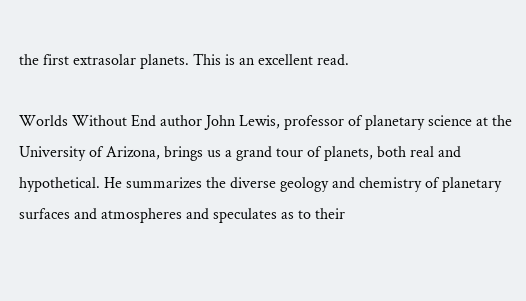the first extrasolar planets. This is an excellent read.

Worlds Without End author John Lewis, professor of planetary science at the University of Arizona, brings us a grand tour of planets, both real and hypothetical. He summarizes the diverse geology and chemistry of planetary surfaces and atmospheres and speculates as to their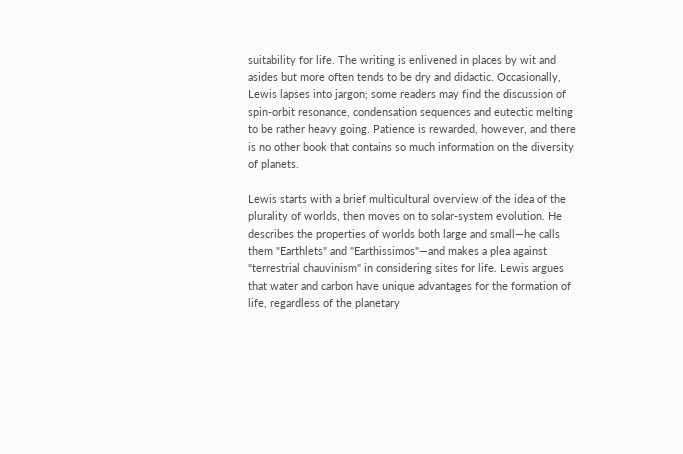suitability for life. The writing is enlivened in places by wit and asides but more often tends to be dry and didactic. Occasionally, Lewis lapses into jargon; some readers may find the discussion of spin-orbit resonance, condensation sequences and eutectic melting to be rather heavy going. Patience is rewarded, however, and there is no other book that contains so much information on the diversity of planets.

Lewis starts with a brief multicultural overview of the idea of the plurality of worlds, then moves on to solar-system evolution. He describes the properties of worlds both large and small—he calls them "Earthlets" and "Earthissimos"—and makes a plea against "terrestrial chauvinism" in considering sites for life. Lewis argues that water and carbon have unique advantages for the formation of life, regardless of the planetary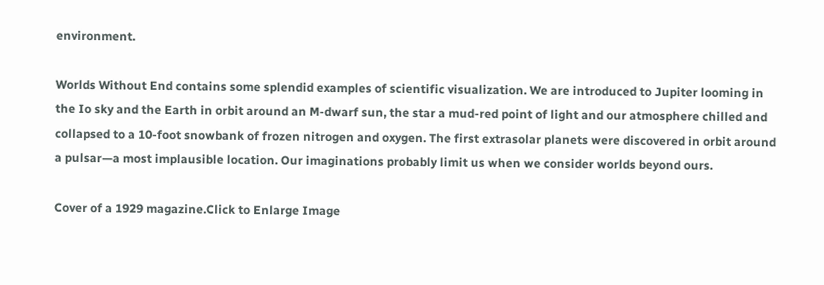environment.

Worlds Without End contains some splendid examples of scientific visualization. We are introduced to Jupiter looming in the Io sky and the Earth in orbit around an M-dwarf sun, the star a mud-red point of light and our atmosphere chilled and collapsed to a 10-foot snowbank of frozen nitrogen and oxygen. The first extrasolar planets were discovered in orbit around a pulsar—a most implausible location. Our imaginations probably limit us when we consider worlds beyond ours.

Cover of a 1929 magazine.Click to Enlarge Image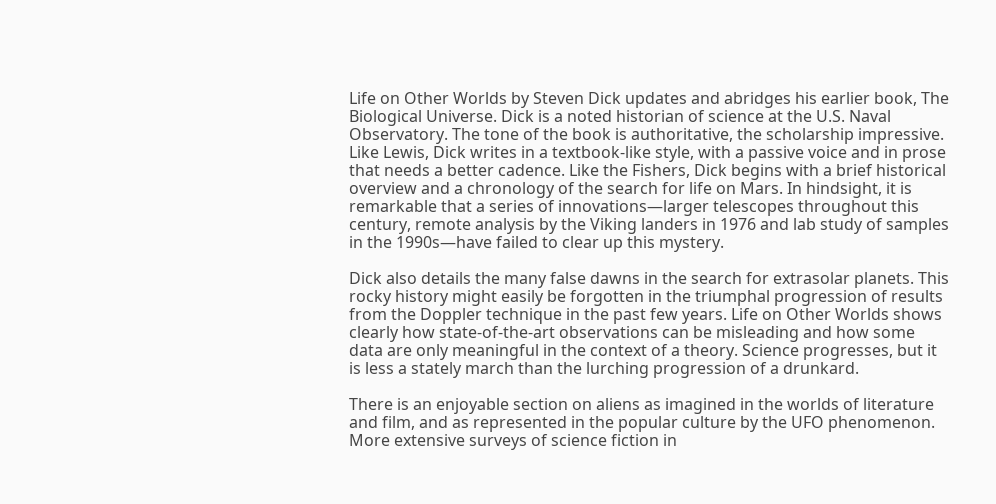Life on Other Worlds by Steven Dick updates and abridges his earlier book, The Biological Universe. Dick is a noted historian of science at the U.S. Naval Observatory. The tone of the book is authoritative, the scholarship impressive. Like Lewis, Dick writes in a textbook-like style, with a passive voice and in prose that needs a better cadence. Like the Fishers, Dick begins with a brief historical overview and a chronology of the search for life on Mars. In hindsight, it is remarkable that a series of innovations—larger telescopes throughout this century, remote analysis by the Viking landers in 1976 and lab study of samples in the 1990s—have failed to clear up this mystery.

Dick also details the many false dawns in the search for extrasolar planets. This rocky history might easily be forgotten in the triumphal progression of results from the Doppler technique in the past few years. Life on Other Worlds shows clearly how state-of-the-art observations can be misleading and how some data are only meaningful in the context of a theory. Science progresses, but it is less a stately march than the lurching progression of a drunkard.

There is an enjoyable section on aliens as imagined in the worlds of literature and film, and as represented in the popular culture by the UFO phenomenon. More extensive surveys of science fiction in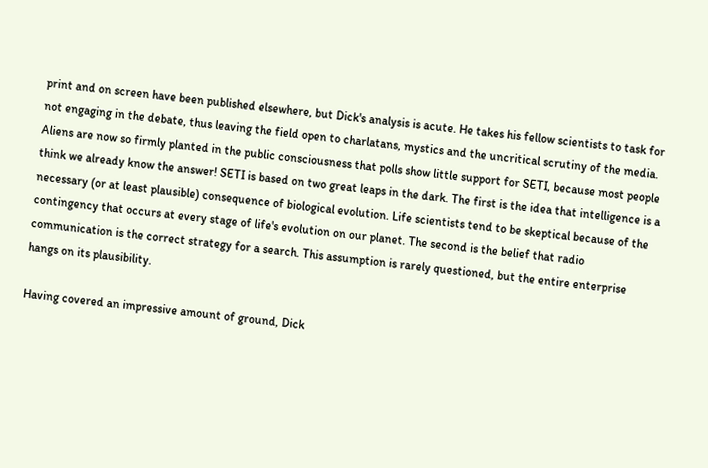print and on screen have been published elsewhere, but Dick's analysis is acute. He takes his fellow scientists to task for not engaging in the debate, thus leaving the field open to charlatans, mystics and the uncritical scrutiny of the media. Aliens are now so firmly planted in the public consciousness that polls show little support for SETI, because most people think we already know the answer! SETI is based on two great leaps in the dark. The first is the idea that intelligence is a necessary (or at least plausible) consequence of biological evolution. Life scientists tend to be skeptical because of the contingency that occurs at every stage of life's evolution on our planet. The second is the belief that radio communication is the correct strategy for a search. This assumption is rarely questioned, but the entire enterprise hangs on its plausibility.

Having covered an impressive amount of ground, Dick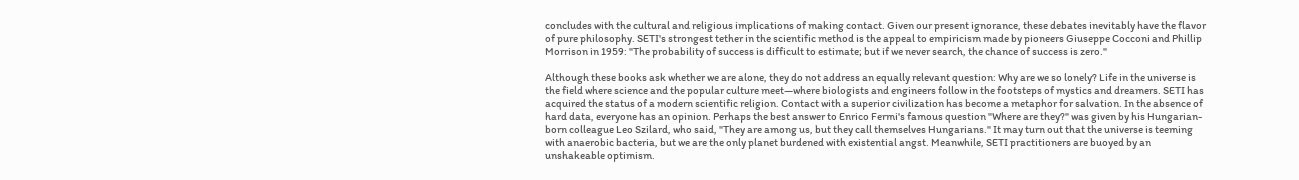concludes with the cultural and religious implications of making contact. Given our present ignorance, these debates inevitably have the flavor of pure philosophy. SETI's strongest tether in the scientific method is the appeal to empiricism made by pioneers Giuseppe Cocconi and Phillip Morrison in 1959: "The probability of success is difficult to estimate; but if we never search, the chance of success is zero."

Although these books ask whether we are alone, they do not address an equally relevant question: Why are we so lonely? Life in the universe is the field where science and the popular culture meet—where biologists and engineers follow in the footsteps of mystics and dreamers. SETI has acquired the status of a modern scientific religion. Contact with a superior civilization has become a metaphor for salvation. In the absence of hard data, everyone has an opinion. Perhaps the best answer to Enrico Fermi's famous question "Where are they?" was given by his Hungarian-born colleague Leo Szilard, who said, "They are among us, but they call themselves Hungarians." It may turn out that the universe is teeming with anaerobic bacteria, but we are the only planet burdened with existential angst. Meanwhile, SETI practitioners are buoyed by an unshakeable optimism.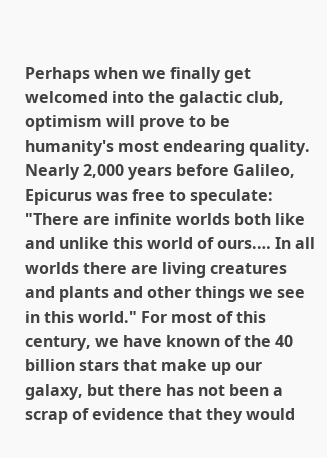Perhaps when we finally get welcomed into the galactic club, optimism will prove to be humanity's most endearing quality. Nearly 2,000 years before Galileo, Epicurus was free to speculate: "There are infinite worlds both like and unlike this world of ours.… In all worlds there are living creatures and plants and other things we see in this world." For most of this century, we have known of the 40 billion stars that make up our galaxy, but there has not been a scrap of evidence that they would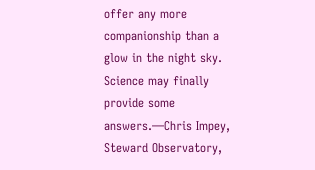offer any more companionship than a glow in the night sky. Science may finally provide some answers.—Chris Impey, Steward Observatory,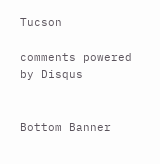Tucson

comments powered by Disqus


Bottom Banner